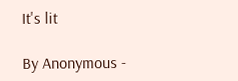It's lit

By Anonymous -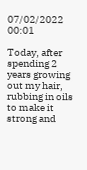07/02/2022 00:01

Today, after spending 2 years growing out my hair, rubbing in oils to make it strong and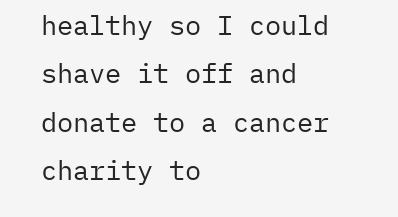healthy so I could shave it off and donate to a cancer charity to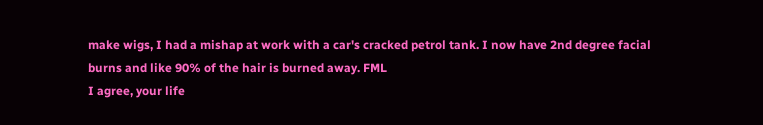make wigs, I had a mishap at work with a car's cracked petrol tank. I now have 2nd degree facial burns and like 90% of the hair is burned away. FML
I agree, your life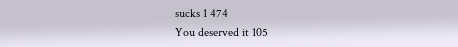sucks 1 474
You deserved it 105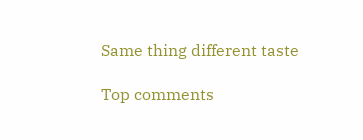Same thing different taste

Top comments